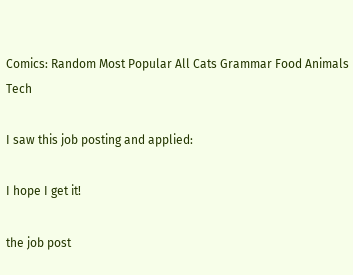Comics: Random Most Popular All Cats Grammar Food Animals Tech

I saw this job posting and applied:

I hope I get it!

the job post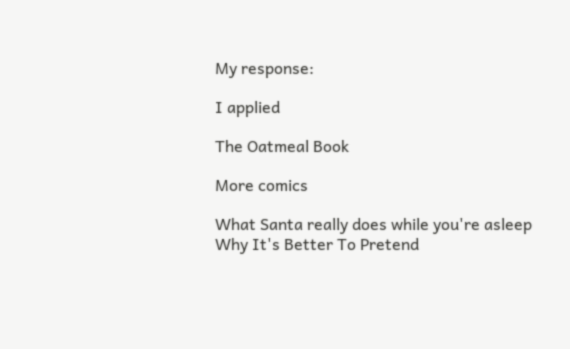My response:

I applied

The Oatmeal Book

More comics

What Santa really does while you're asleep Why It's Better To Pretend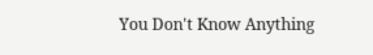You Don't Know Anything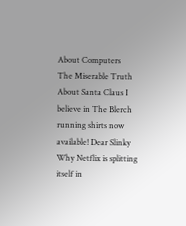About Computers
The Miserable Truth About Santa Claus I believe in The Blerch running shirts now available! Dear Slinky
Why Netflix is splitting itself in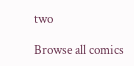two

Browse all comics